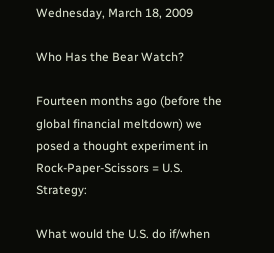Wednesday, March 18, 2009

Who Has the Bear Watch?

Fourteen months ago (before the global financial meltdown) we posed a thought experiment in Rock-Paper-Scissors = U.S. Strategy:

What would the U.S. do if/when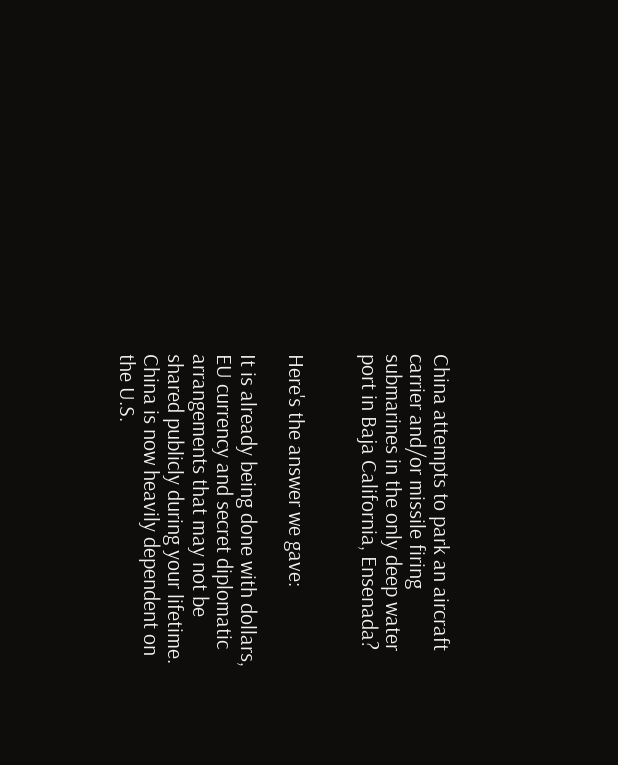China attempts to park an aircraft carrier and/or missile firing submarines in the only deep water port in Baja California, Ensenada?


Here's the answer we gave:

It is already being done with dollars, EU currency and secret diplomatic arrangements that may not be shared publicly during your lifetime. China is now heavily dependent on the U.S.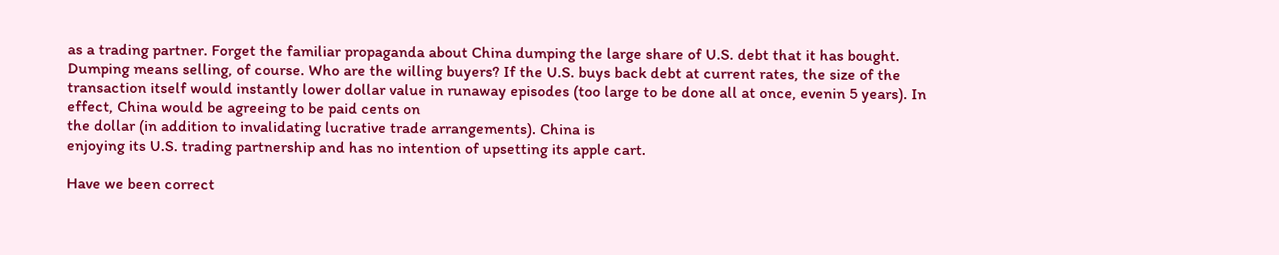as a trading partner. Forget the familiar propaganda about China dumping the large share of U.S. debt that it has bought. Dumping means selling, of course. Who are the willing buyers? If the U.S. buys back debt at current rates, the size of the transaction itself would instantly lower dollar value in runaway episodes (too large to be done all at once, evenin 5 years). In effect, China would be agreeing to be paid cents on
the dollar (in addition to invalidating lucrative trade arrangements). China is
enjoying its U.S. trading partnership and has no intention of upsetting its apple cart.

Have we been correct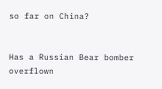so far on China?


Has a Russian Bear bomber overflown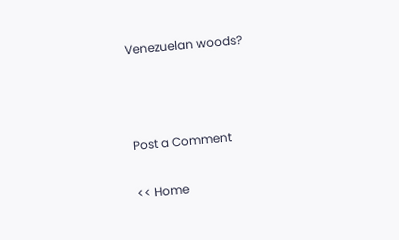Venezuelan woods?



Post a Comment

<< Home